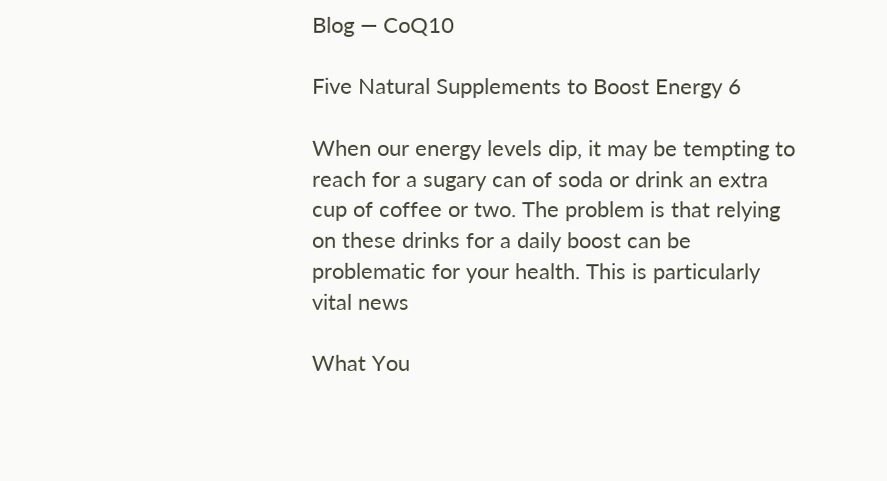Blog — CoQ10

Five Natural Supplements to Boost Energy 6

When our energy levels dip, it may be tempting to reach for a sugary can of soda or drink an extra cup of coffee or two. The problem is that relying on these drinks for a daily boost can be problematic for your health. This is particularly vital news

What You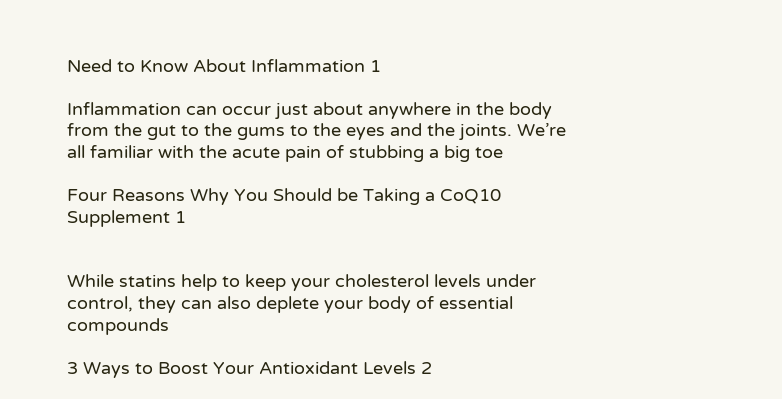Need to Know About Inflammation 1

Inflammation can occur just about anywhere in the body from the gut to the gums to the eyes and the joints. We’re all familiar with the acute pain of stubbing a big toe

Four Reasons Why You Should be Taking a CoQ10 Supplement 1


While statins help to keep your cholesterol levels under control, they can also deplete your body of essential compounds

3 Ways to Boost Your Antioxidant Levels 2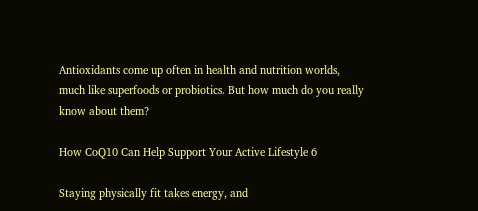Antioxidants come up often in health and nutrition worlds, much like superfoods or probiotics. But how much do you really know about them?

How CoQ10 Can Help Support Your Active Lifestyle 6

Staying physically fit takes energy, and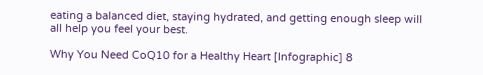eating a balanced diet, staying hydrated, and getting enough sleep will all help you feel your best.

Why You Need CoQ10 for a Healthy Heart [Infographic] 8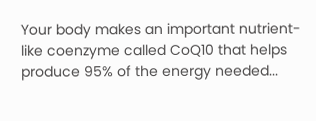Your body makes an important nutrient-like coenzyme called CoQ10 that helps produce 95% of the energy needed...